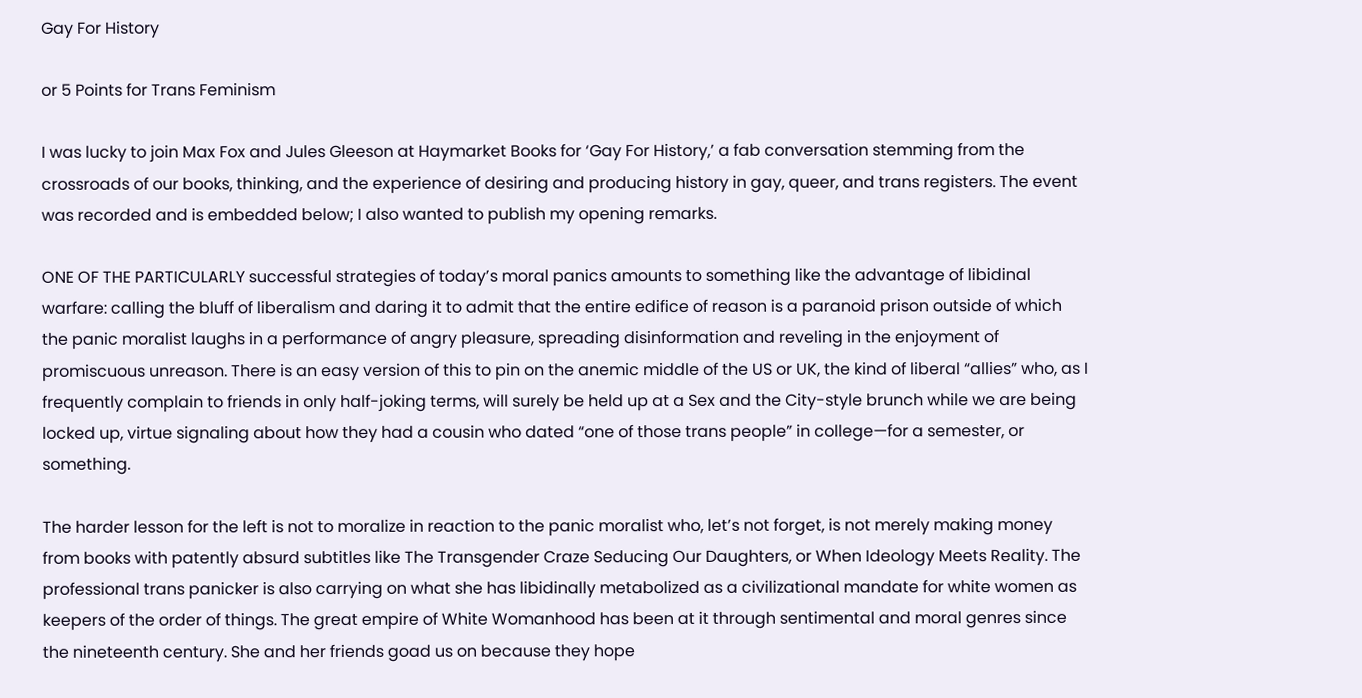Gay For History

or 5 Points for Trans Feminism

I was lucky to join Max Fox and Jules Gleeson at Haymarket Books for ‘Gay For History,’ a fab conversation stemming from the crossroads of our books, thinking, and the experience of desiring and producing history in gay, queer, and trans registers. The event was recorded and is embedded below; I also wanted to publish my opening remarks.

ONE OF THE PARTICULARLY successful strategies of today’s moral panics amounts to something like the advantage of libidinal warfare: calling the bluff of liberalism and daring it to admit that the entire edifice of reason is a paranoid prison outside of which the panic moralist laughs in a performance of angry pleasure, spreading disinformation and reveling in the enjoyment of promiscuous unreason. There is an easy version of this to pin on the anemic middle of the US or UK, the kind of liberal “allies” who, as I frequently complain to friends in only half-joking terms, will surely be held up at a Sex and the City-style brunch while we are being locked up, virtue signaling about how they had a cousin who dated “one of those trans people” in college—for a semester, or something.

The harder lesson for the left is not to moralize in reaction to the panic moralist who, let’s not forget, is not merely making money from books with patently absurd subtitles like The Transgender Craze Seducing Our Daughters, or When Ideology Meets Reality. The professional trans panicker is also carrying on what she has libidinally metabolized as a civilizational mandate for white women as keepers of the order of things. The great empire of White Womanhood has been at it through sentimental and moral genres since the nineteenth century. She and her friends goad us on because they hope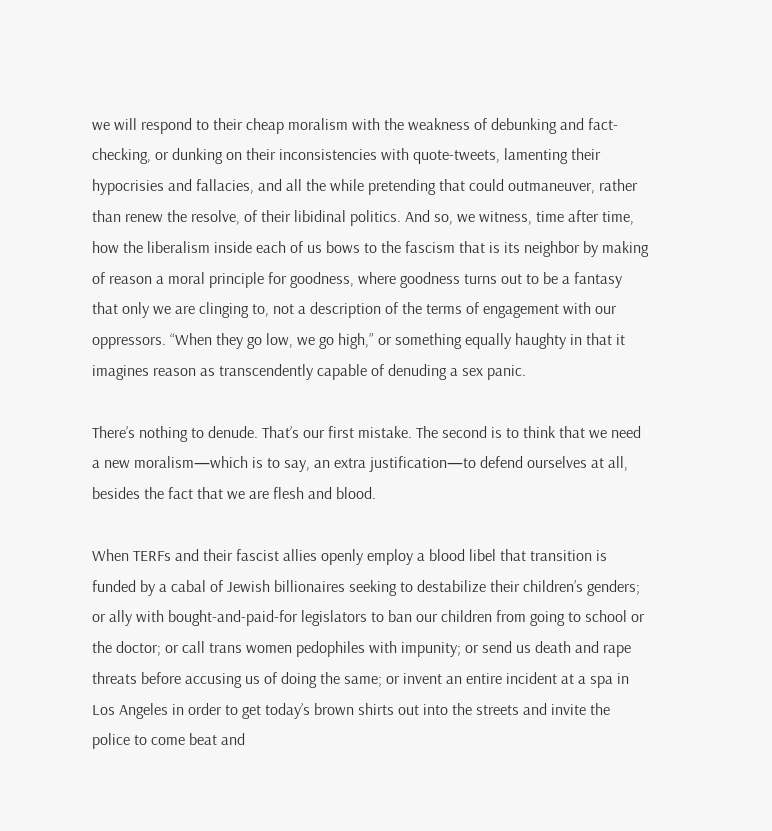we will respond to their cheap moralism with the weakness of debunking and fact-checking, or dunking on their inconsistencies with quote-tweets, lamenting their hypocrisies and fallacies, and all the while pretending that could outmaneuver, rather than renew the resolve, of their libidinal politics. And so, we witness, time after time, how the liberalism inside each of us bows to the fascism that is its neighbor by making of reason a moral principle for goodness, where goodness turns out to be a fantasy that only we are clinging to, not a description of the terms of engagement with our oppressors. “When they go low, we go high,” or something equally haughty in that it imagines reason as transcendently capable of denuding a sex panic.

There’s nothing to denude. That’s our first mistake. The second is to think that we need a new moralism—which is to say, an extra justification—to defend ourselves at all, besides the fact that we are flesh and blood.

When TERFs and their fascist allies openly employ a blood libel that transition is funded by a cabal of Jewish billionaires seeking to destabilize their children’s genders; or ally with bought-and-paid-for legislators to ban our children from going to school or the doctor; or call trans women pedophiles with impunity; or send us death and rape threats before accusing us of doing the same; or invent an entire incident at a spa in Los Angeles in order to get today’s brown shirts out into the streets and invite the police to come beat and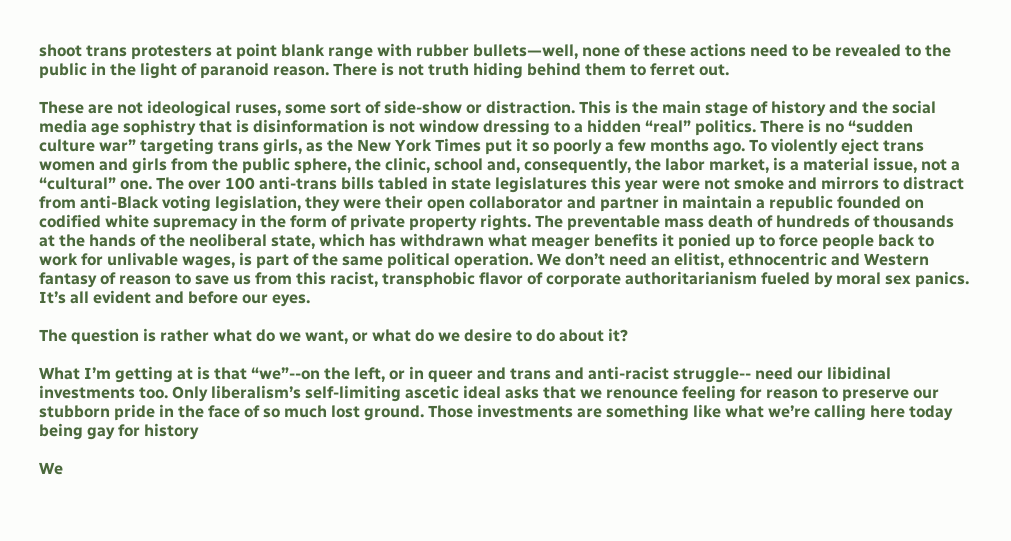shoot trans protesters at point blank range with rubber bullets—well, none of these actions need to be revealed to the public in the light of paranoid reason. There is not truth hiding behind them to ferret out.

These are not ideological ruses, some sort of side-show or distraction. This is the main stage of history and the social media age sophistry that is disinformation is not window dressing to a hidden “real” politics. There is no “sudden culture war” targeting trans girls, as the New York Times put it so poorly a few months ago. To violently eject trans women and girls from the public sphere, the clinic, school and, consequently, the labor market, is a material issue, not a “cultural” one. The over 100 anti-trans bills tabled in state legislatures this year were not smoke and mirrors to distract from anti-Black voting legislation, they were their open collaborator and partner in maintain a republic founded on codified white supremacy in the form of private property rights. The preventable mass death of hundreds of thousands at the hands of the neoliberal state, which has withdrawn what meager benefits it ponied up to force people back to work for unlivable wages, is part of the same political operation. We don’t need an elitist, ethnocentric and Western fantasy of reason to save us from this racist, transphobic flavor of corporate authoritarianism fueled by moral sex panics. It’s all evident and before our eyes.

The question is rather what do we want, or what do we desire to do about it?

What I’m getting at is that “we”--on the left, or in queer and trans and anti-racist struggle-- need our libidinal investments too. Only liberalism’s self-limiting ascetic ideal asks that we renounce feeling for reason to preserve our stubborn pride in the face of so much lost ground. Those investments are something like what we’re calling here today being gay for history

We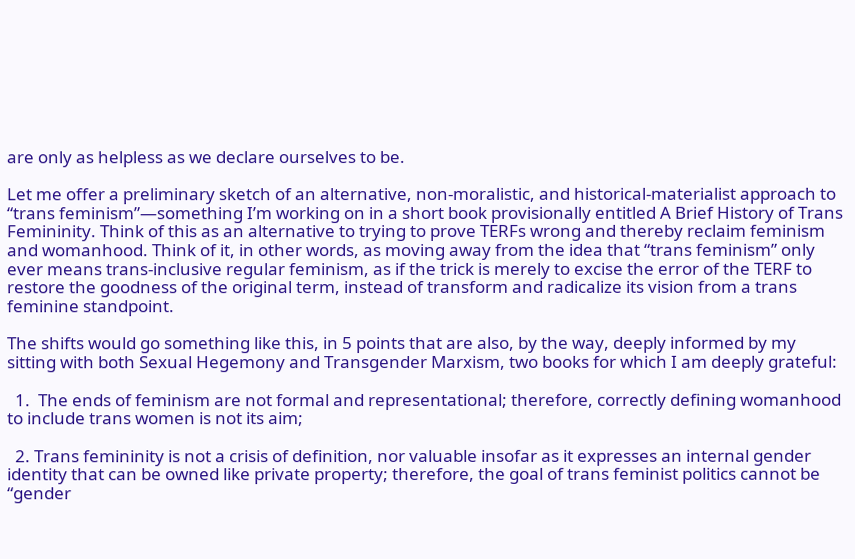are only as helpless as we declare ourselves to be.

Let me offer a preliminary sketch of an alternative, non-moralistic, and historical-materialist approach to “trans feminism”—something I’m working on in a short book provisionally entitled A Brief History of Trans Femininity. Think of this as an alternative to trying to prove TERFs wrong and thereby reclaim feminism and womanhood. Think of it, in other words, as moving away from the idea that “trans feminism” only ever means trans-inclusive regular feminism, as if the trick is merely to excise the error of the TERF to restore the goodness of the original term, instead of transform and radicalize its vision from a trans feminine standpoint.

The shifts would go something like this, in 5 points that are also, by the way, deeply informed by my sitting with both Sexual Hegemony and Transgender Marxism, two books for which I am deeply grateful:

  1.  The ends of feminism are not formal and representational; therefore, correctly defining womanhood to include trans women is not its aim;

  2. Trans femininity is not a crisis of definition, nor valuable insofar as it expresses an internal gender identity that can be owned like private property; therefore, the goal of trans feminist politics cannot be “gender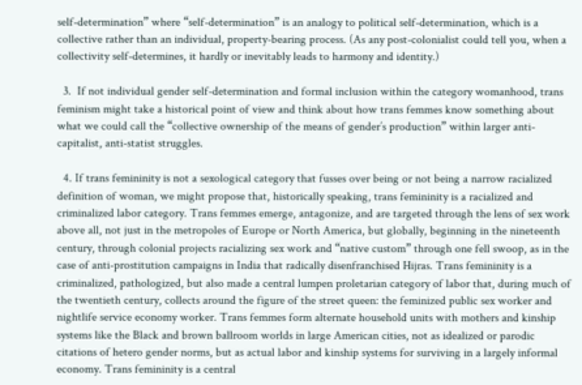self-determination” where “self-determination” is an analogy to political self-determination, which is a collective rather than an individual, property-bearing process. (As any post-colonialist could tell you, when a collectivity self-determines, it hardly or inevitably leads to harmony and identity.)

  3.  If not individual gender self-determination and formal inclusion within the category womanhood, trans feminism might take a historical point of view and think about how trans femmes know something about what we could call the “collective ownership of the means of gender’s production” within larger anti-capitalist, anti-statist struggles.

  4. If trans femininity is not a sexological category that fusses over being or not being a narrow racialized definition of woman, we might propose that, historically speaking, trans femininity is a racialized and criminalized labor category. Trans femmes emerge, antagonize, and are targeted through the lens of sex work above all, not just in the metropoles of Europe or North America, but globally, beginning in the nineteenth century, through colonial projects racializing sex work and “native custom” through one fell swoop, as in the case of anti-prostitution campaigns in India that radically disenfranchised Hijras. Trans femininity is a criminalized, pathologized, but also made a central lumpen proletarian category of labor that, during much of the twentieth century, collects around the figure of the street queen: the feminized public sex worker and nightlife service economy worker. Trans femmes form alternate household units with mothers and kinship systems like the Black and brown ballroom worlds in large American cities, not as idealized or parodic citations of hetero gender norms, but as actual labor and kinship systems for surviving in a largely informal economy. Trans femininity is a central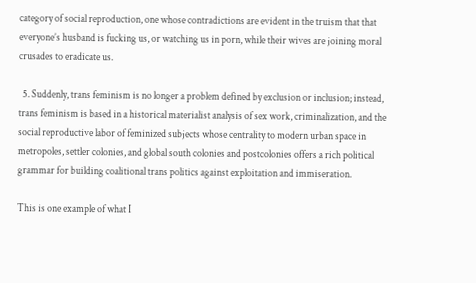category of social reproduction, one whose contradictions are evident in the truism that that everyone’s husband is fucking us, or watching us in porn, while their wives are joining moral crusades to eradicate us.

  5. Suddenly, trans feminism is no longer a problem defined by exclusion or inclusion; instead, trans feminism is based in a historical materialist analysis of sex work, criminalization, and the social reproductive labor of feminized subjects whose centrality to modern urban space in metropoles, settler colonies, and global south colonies and postcolonies offers a rich political grammar for building coalitional trans politics against exploitation and immiseration.

This is one example of what I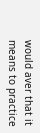would aver that it means to practice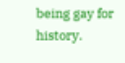being gay for history.